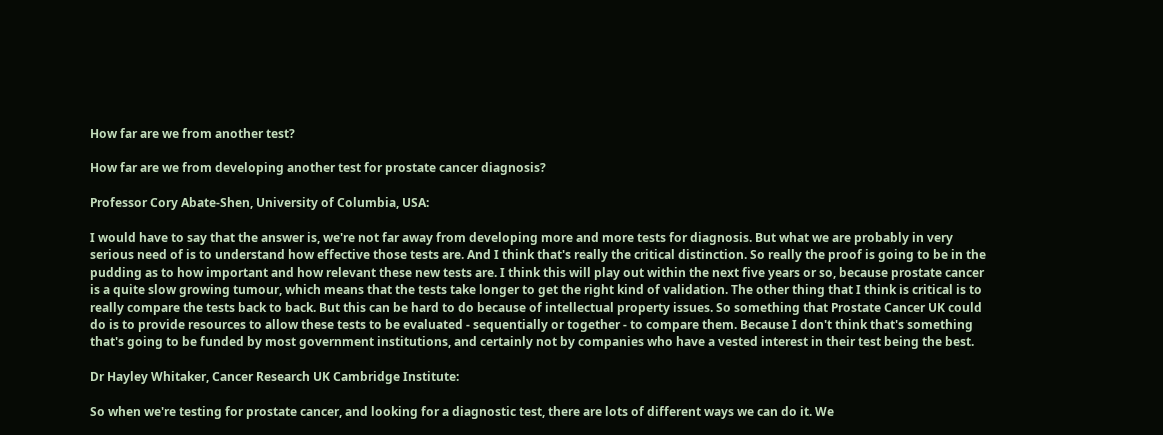How far are we from another test?

How far are we from developing another test for prostate cancer diagnosis?

Professor Cory Abate-Shen, University of Columbia, USA:

I would have to say that the answer is, we're not far away from developing more and more tests for diagnosis. But what we are probably in very serious need of is to understand how effective those tests are. And I think that's really the critical distinction. So really the proof is going to be in the pudding as to how important and how relevant these new tests are. I think this will play out within the next five years or so, because prostate cancer is a quite slow growing tumour, which means that the tests take longer to get the right kind of validation. The other thing that I think is critical is to really compare the tests back to back. But this can be hard to do because of intellectual property issues. So something that Prostate Cancer UK could do is to provide resources to allow these tests to be evaluated - sequentially or together - to compare them. Because I don't think that's something that's going to be funded by most government institutions, and certainly not by companies who have a vested interest in their test being the best.

Dr Hayley Whitaker, Cancer Research UK Cambridge Institute:

So when we're testing for prostate cancer, and looking for a diagnostic test, there are lots of different ways we can do it. We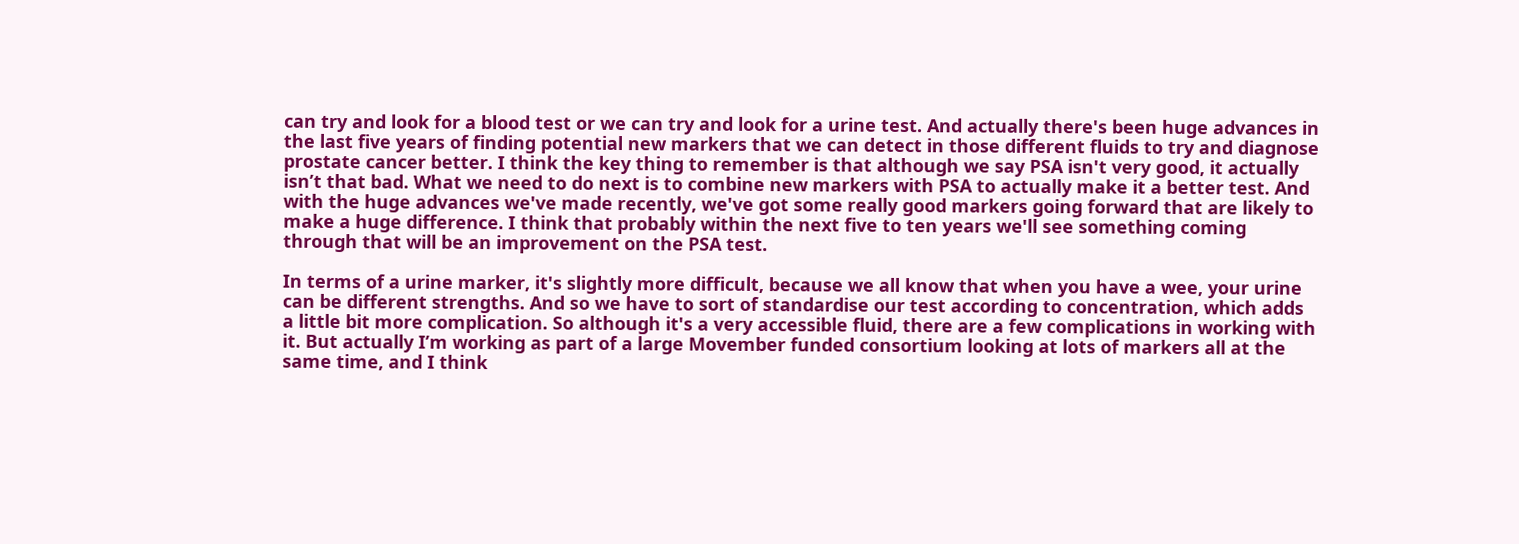can try and look for a blood test or we can try and look for a urine test. And actually there's been huge advances in the last five years of finding potential new markers that we can detect in those different fluids to try and diagnose prostate cancer better. I think the key thing to remember is that although we say PSA isn't very good, it actually isn’t that bad. What we need to do next is to combine new markers with PSA to actually make it a better test. And with the huge advances we've made recently, we've got some really good markers going forward that are likely to make a huge difference. I think that probably within the next five to ten years we'll see something coming through that will be an improvement on the PSA test.

In terms of a urine marker, it's slightly more difficult, because we all know that when you have a wee, your urine can be different strengths. And so we have to sort of standardise our test according to concentration, which adds a little bit more complication. So although it's a very accessible fluid, there are a few complications in working with it. But actually I’m working as part of a large Movember funded consortium looking at lots of markers all at the same time, and I think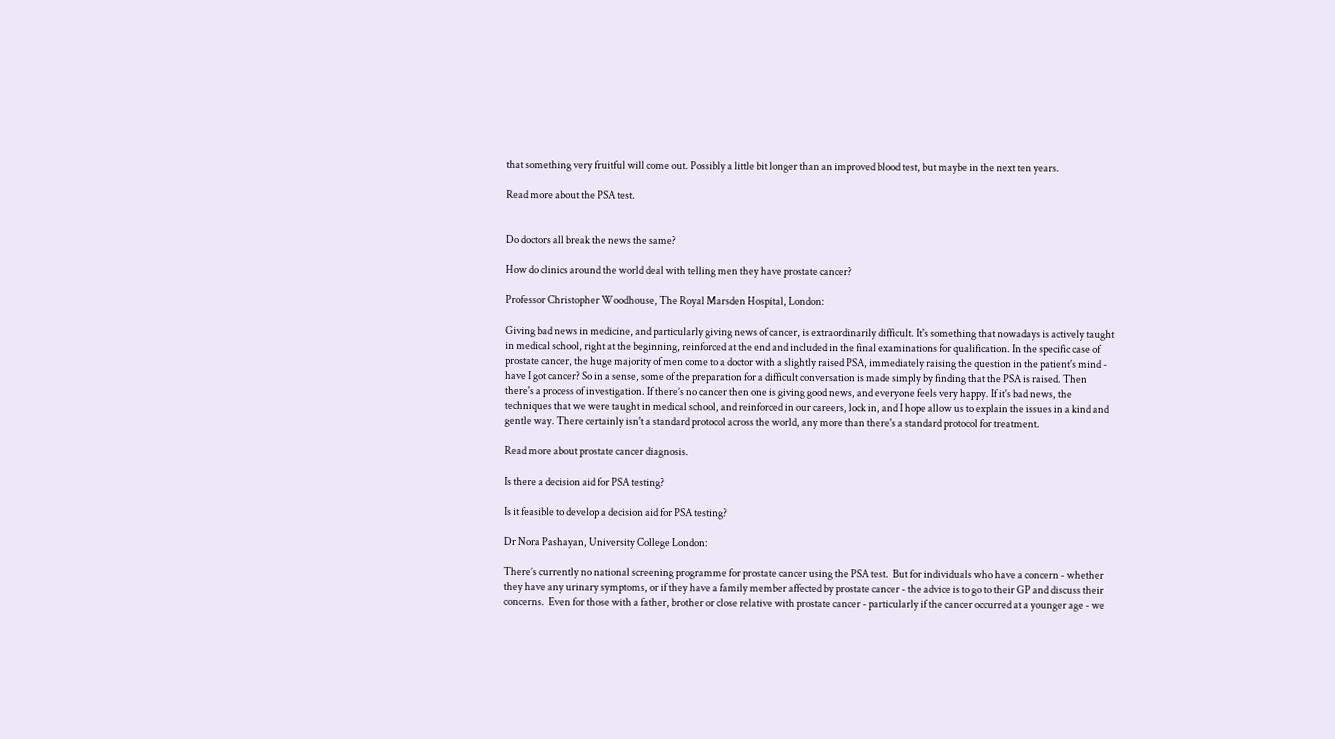that something very fruitful will come out. Possibly a little bit longer than an improved blood test, but maybe in the next ten years.

Read more about the PSA test.


Do doctors all break the news the same?

How do clinics around the world deal with telling men they have prostate cancer?

Professor Christopher Woodhouse, The Royal Marsden Hospital, London:

Giving bad news in medicine, and particularly giving news of cancer, is extraordinarily difficult. It's something that nowadays is actively taught in medical school, right at the beginning, reinforced at the end and included in the final examinations for qualification. In the specific case of prostate cancer, the huge majority of men come to a doctor with a slightly raised PSA, immediately raising the question in the patient's mind - have I got cancer? So in a sense, some of the preparation for a difficult conversation is made simply by finding that the PSA is raised. Then there's a process of investigation. If there’s no cancer then one is giving good news, and everyone feels very happy. If it's bad news, the techniques that we were taught in medical school, and reinforced in our careers, lock in, and I hope allow us to explain the issues in a kind and gentle way. There certainly isn't a standard protocol across the world, any more than there's a standard protocol for treatment.

Read more about prostate cancer diagnosis.

Is there a decision aid for PSA testing?

Is it feasible to develop a decision aid for PSA testing?

Dr Nora Pashayan, University College London:

There’s currently no national screening programme for prostate cancer using the PSA test.  But for individuals who have a concern - whether they have any urinary symptoms, or if they have a family member affected by prostate cancer - the advice is to go to their GP and discuss their concerns.  Even for those with a father, brother or close relative with prostate cancer - particularly if the cancer occurred at a younger age - we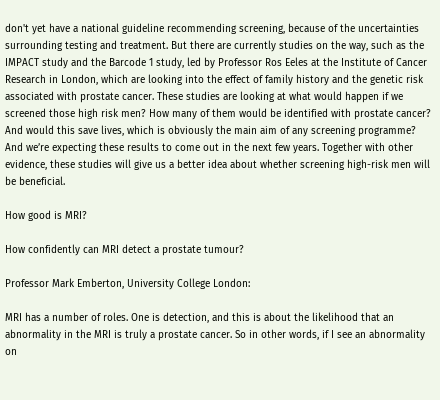don't yet have a national guideline recommending screening, because of the uncertainties surrounding testing and treatment. But there are currently studies on the way, such as the IMPACT study and the Barcode 1 study, led by Professor Ros Eeles at the Institute of Cancer Research in London, which are looking into the effect of family history and the genetic risk associated with prostate cancer. These studies are looking at what would happen if we screened those high risk men? How many of them would be identified with prostate cancer? And would this save lives, which is obviously the main aim of any screening programme? And we’re expecting these results to come out in the next few years. Together with other evidence, these studies will give us a better idea about whether screening high-risk men will be beneficial.

How good is MRI?

How confidently can MRI detect a prostate tumour?

Professor Mark Emberton, University College London:

MRI has a number of roles. One is detection, and this is about the likelihood that an abnormality in the MRI is truly a prostate cancer. So in other words, if I see an abnormality on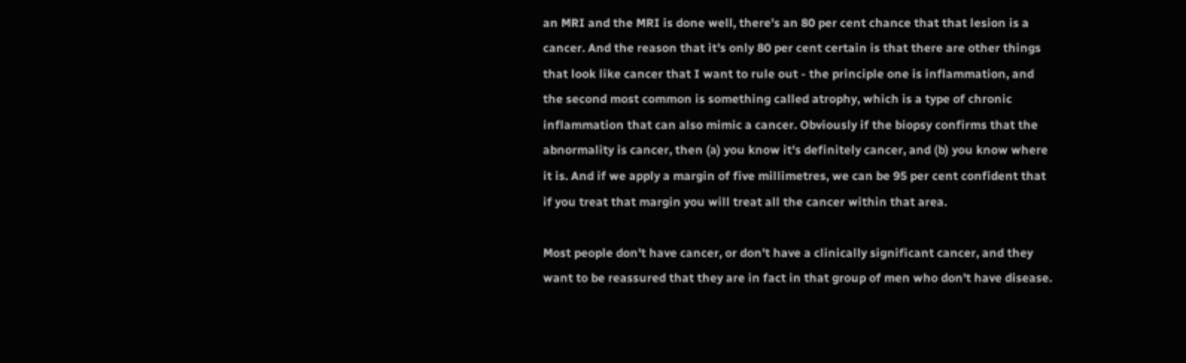an MRI and the MRI is done well, there's an 80 per cent chance that that lesion is a cancer. And the reason that it's only 80 per cent certain is that there are other things that look like cancer that I want to rule out - the principle one is inflammation, and the second most common is something called atrophy, which is a type of chronic inflammation that can also mimic a cancer. Obviously if the biopsy confirms that the abnormality is cancer, then (a) you know it's definitely cancer, and (b) you know where it is. And if we apply a margin of five millimetres, we can be 95 per cent confident that if you treat that margin you will treat all the cancer within that area.

Most people don't have cancer, or don't have a clinically significant cancer, and they want to be reassured that they are in fact in that group of men who don't have disease.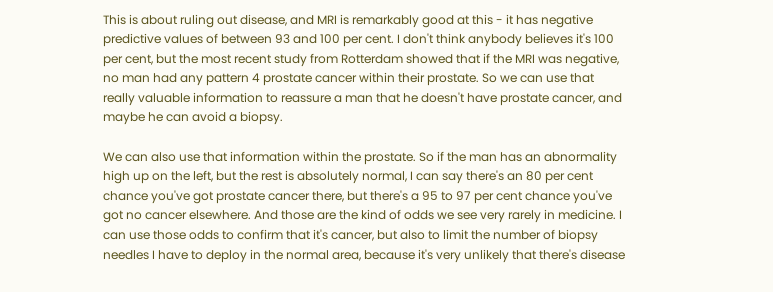This is about ruling out disease, and MRI is remarkably good at this - it has negative predictive values of between 93 and 100 per cent. I don't think anybody believes it's 100 per cent, but the most recent study from Rotterdam showed that if the MRI was negative, no man had any pattern 4 prostate cancer within their prostate. So we can use that really valuable information to reassure a man that he doesn't have prostate cancer, and maybe he can avoid a biopsy.

We can also use that information within the prostate. So if the man has an abnormality high up on the left, but the rest is absolutely normal, I can say there's an 80 per cent chance you've got prostate cancer there, but there's a 95 to 97 per cent chance you've got no cancer elsewhere. And those are the kind of odds we see very rarely in medicine. I can use those odds to confirm that it's cancer, but also to limit the number of biopsy needles I have to deploy in the normal area, because it's very unlikely that there's disease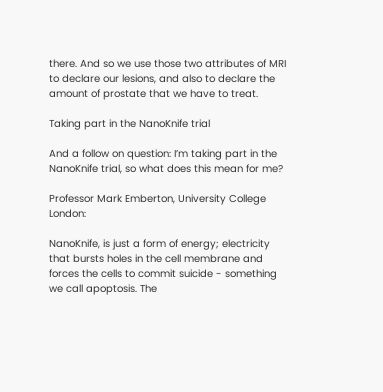there. And so we use those two attributes of MRI to declare our lesions, and also to declare the amount of prostate that we have to treat.

Taking part in the NanoKnife trial

And a follow on question: I’m taking part in the NanoKnife trial, so what does this mean for me?

Professor Mark Emberton, University College London:

NanoKnife, is just a form of energy; electricity that bursts holes in the cell membrane and forces the cells to commit suicide - something we call apoptosis. The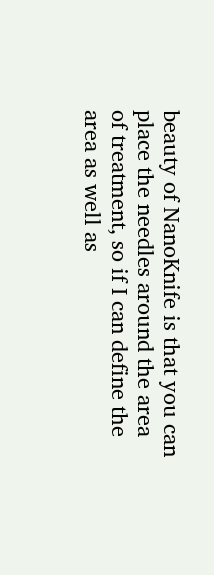beauty of NanoKnife is that you can place the needles around the area of treatment, so if I can define the area as well as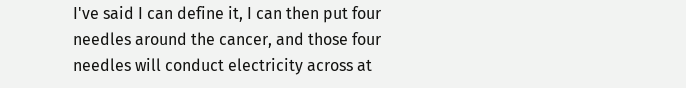I've said I can define it, I can then put four needles around the cancer, and those four needles will conduct electricity across at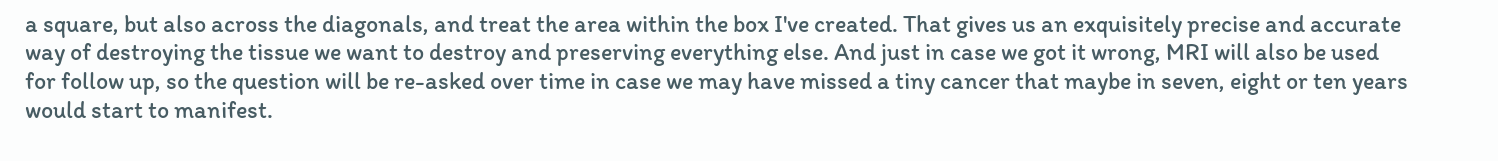a square, but also across the diagonals, and treat the area within the box I've created. That gives us an exquisitely precise and accurate way of destroying the tissue we want to destroy and preserving everything else. And just in case we got it wrong, MRI will also be used for follow up, so the question will be re-asked over time in case we may have missed a tiny cancer that maybe in seven, eight or ten years would start to manifest.